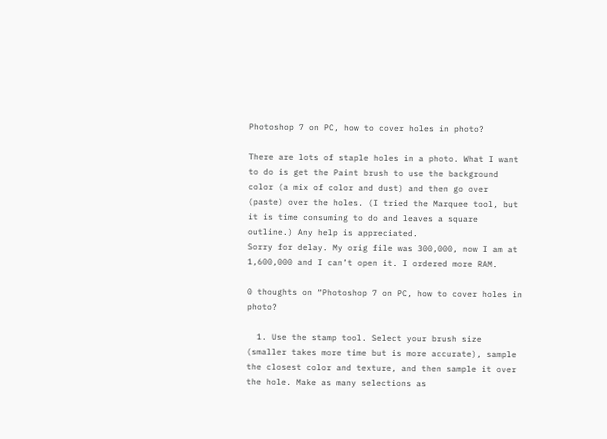Photoshop 7 on PC, how to cover holes in photo?

There are lots of staple holes in a photo. What I want to do is get the Paint brush to use the background color (a mix of color and dust) and then go over (paste) over the holes. (I tried the Marquee tool, but it is time consuming to do and leaves a square outline.) Any help is appreciated.
Sorry for delay. My orig file was 300,000, now I am at 1,600,000 and I can’t open it. I ordered more RAM.

0 thoughts on “Photoshop 7 on PC, how to cover holes in photo?

  1. Use the stamp tool. Select your brush size (smaller takes more time but is more accurate), sample the closest color and texture, and then sample it over the hole. Make as many selections as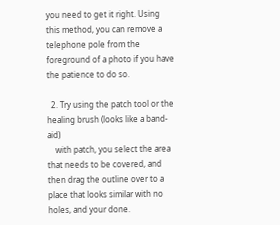you need to get it right. Using this method, you can remove a telephone pole from the foreground of a photo if you have the patience to do so.

  2. Try using the patch tool or the healing brush (looks like a band-aid)
    with patch, you select the area that needs to be covered, and then drag the outline over to a place that looks similar with no holes, and your done.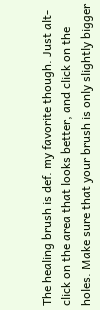The healing brush is def. my favorite though. Just alt-click on the area that looks better, and click on the holes. Make sure that your brush is only slightly bigger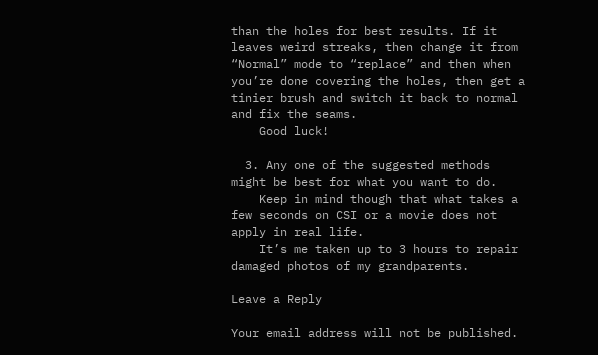than the holes for best results. If it leaves weird streaks, then change it from “Normal” mode to “replace” and then when you’re done covering the holes, then get a tinier brush and switch it back to normal and fix the seams.
    Good luck!

  3. Any one of the suggested methods might be best for what you want to do.
    Keep in mind though that what takes a few seconds on CSI or a movie does not apply in real life.
    It’s me taken up to 3 hours to repair damaged photos of my grandparents.

Leave a Reply

Your email address will not be published.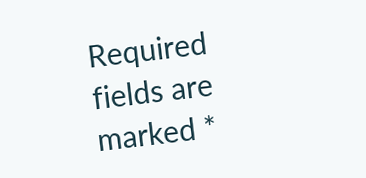Required fields are marked *